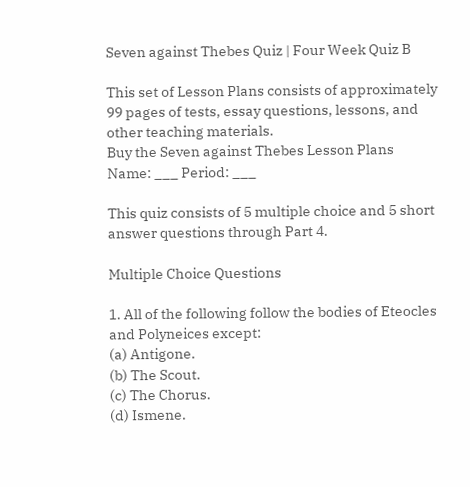Seven against Thebes Quiz | Four Week Quiz B

This set of Lesson Plans consists of approximately 99 pages of tests, essay questions, lessons, and other teaching materials.
Buy the Seven against Thebes Lesson Plans
Name: ___ Period: ___

This quiz consists of 5 multiple choice and 5 short answer questions through Part 4.

Multiple Choice Questions

1. All of the following follow the bodies of Eteocles and Polyneices except:
(a) Antigone.
(b) The Scout.
(c) The Chorus.
(d) Ismene.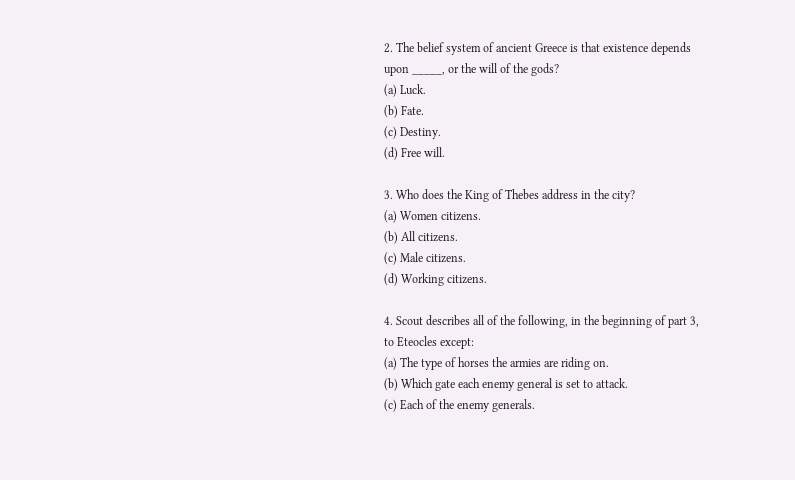2. The belief system of ancient Greece is that existence depends upon _____, or the will of the gods?
(a) Luck.
(b) Fate.
(c) Destiny.
(d) Free will.

3. Who does the King of Thebes address in the city?
(a) Women citizens.
(b) All citizens.
(c) Male citizens.
(d) Working citizens.

4. Scout describes all of the following, in the beginning of part 3, to Eteocles except:
(a) The type of horses the armies are riding on.
(b) Which gate each enemy general is set to attack.
(c) Each of the enemy generals.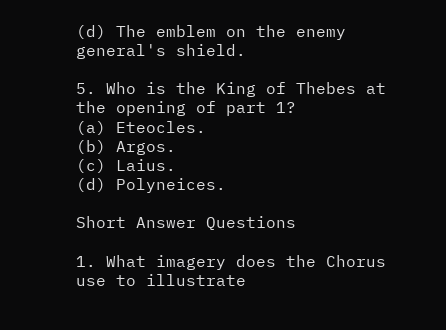(d) The emblem on the enemy general's shield.

5. Who is the King of Thebes at the opening of part 1?
(a) Eteocles.
(b) Argos.
(c) Laius.
(d) Polyneices.

Short Answer Questions

1. What imagery does the Chorus use to illustrate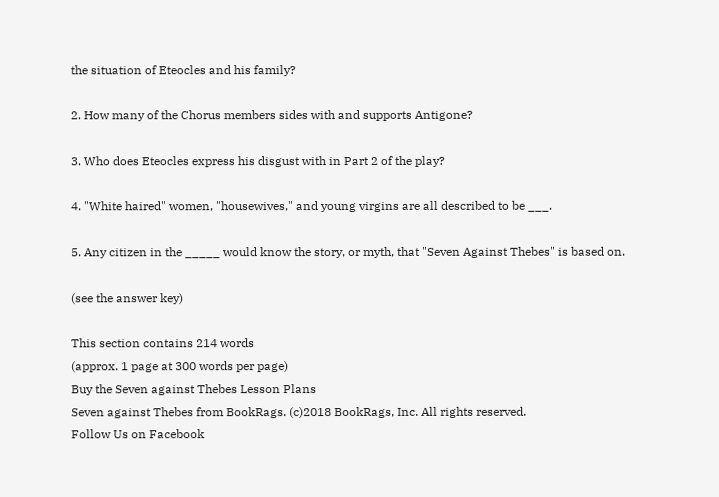the situation of Eteocles and his family?

2. How many of the Chorus members sides with and supports Antigone?

3. Who does Eteocles express his disgust with in Part 2 of the play?

4. "White haired" women, "housewives," and young virgins are all described to be ___.

5. Any citizen in the _____ would know the story, or myth, that "Seven Against Thebes" is based on.

(see the answer key)

This section contains 214 words
(approx. 1 page at 300 words per page)
Buy the Seven against Thebes Lesson Plans
Seven against Thebes from BookRags. (c)2018 BookRags, Inc. All rights reserved.
Follow Us on Facebook